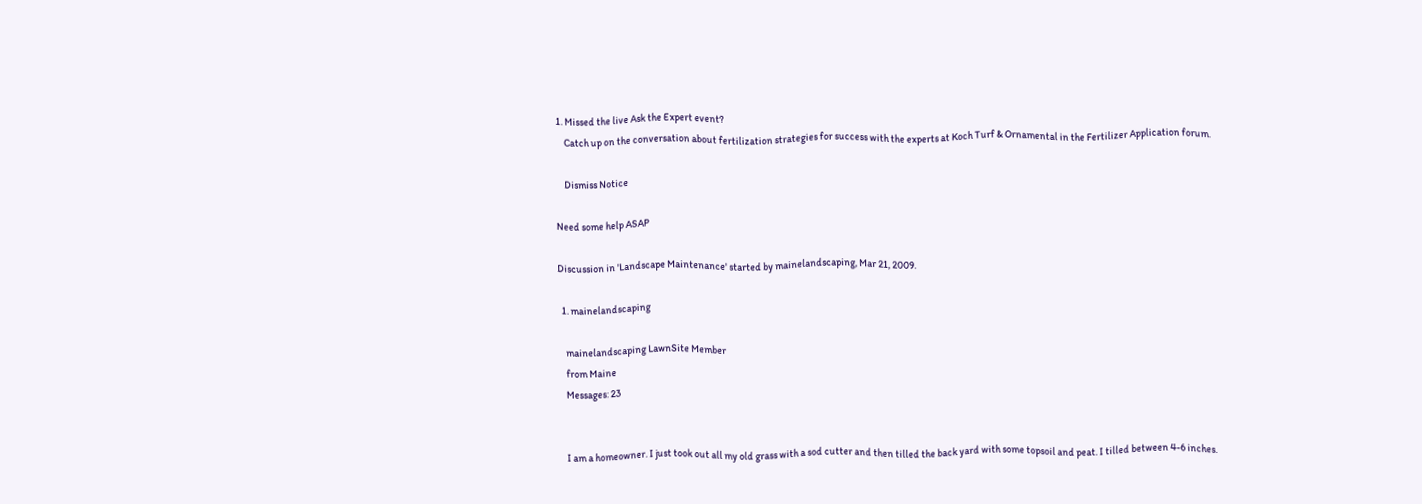1. Missed the live Ask the Expert event?
    Catch up on the conversation about fertilization strategies for success with the experts at Koch Turf & Ornamental in the Fertilizer Application forum.

    Dismiss Notice

Need some help ASAP

Discussion in 'Landscape Maintenance' started by mainelandscaping, Mar 21, 2009.

  1. mainelandscaping

    mainelandscaping LawnSite Member
    from Maine
    Messages: 23


    I am a homeowner. I just took out all my old grass with a sod cutter and then tilled the back yard with some topsoil and peat. I tilled between 4-6 inches.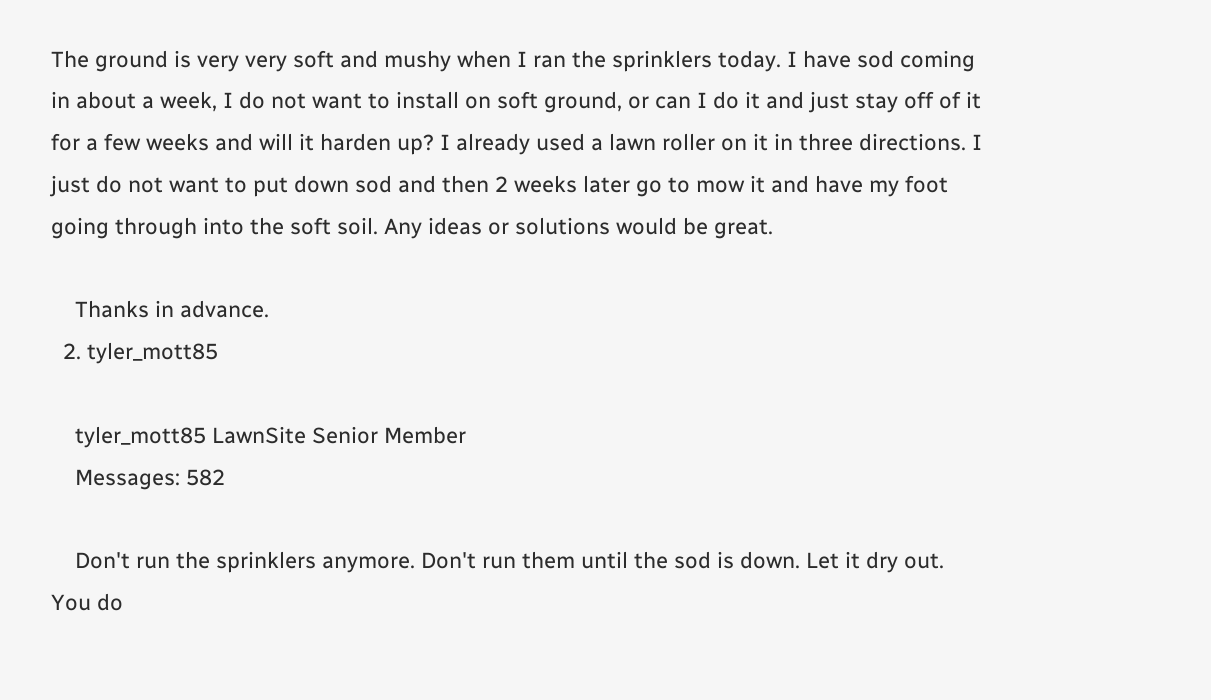The ground is very very soft and mushy when I ran the sprinklers today. I have sod coming in about a week, I do not want to install on soft ground, or can I do it and just stay off of it for a few weeks and will it harden up? I already used a lawn roller on it in three directions. I just do not want to put down sod and then 2 weeks later go to mow it and have my foot going through into the soft soil. Any ideas or solutions would be great.

    Thanks in advance.
  2. tyler_mott85

    tyler_mott85 LawnSite Senior Member
    Messages: 582

    Don't run the sprinklers anymore. Don't run them until the sod is down. Let it dry out. You do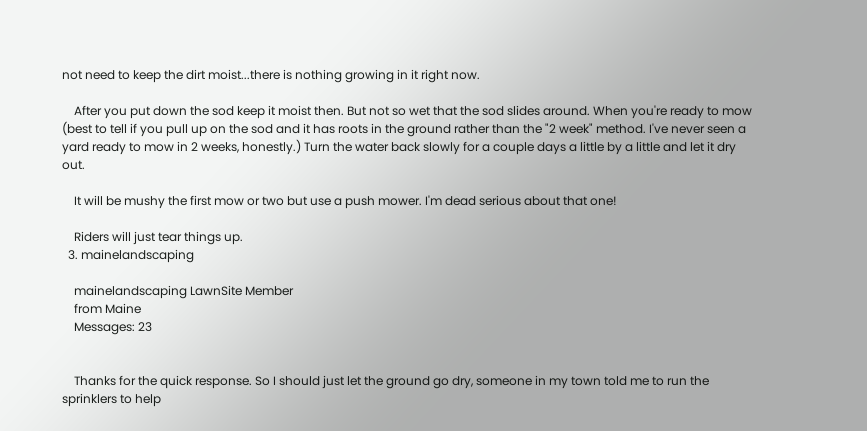not need to keep the dirt moist...there is nothing growing in it right now.

    After you put down the sod keep it moist then. But not so wet that the sod slides around. When you're ready to mow (best to tell if you pull up on the sod and it has roots in the ground rather than the "2 week" method. I've never seen a yard ready to mow in 2 weeks, honestly.) Turn the water back slowly for a couple days a little by a little and let it dry out.

    It will be mushy the first mow or two but use a push mower. I'm dead serious about that one!

    Riders will just tear things up.
  3. mainelandscaping

    mainelandscaping LawnSite Member
    from Maine
    Messages: 23


    Thanks for the quick response. So I should just let the ground go dry, someone in my town told me to run the sprinklers to help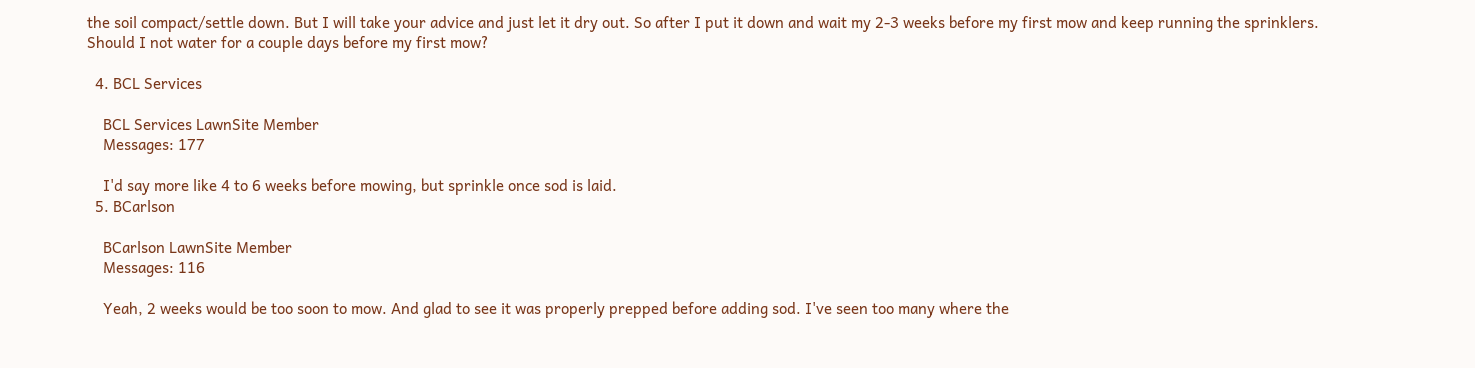the soil compact/settle down. But I will take your advice and just let it dry out. So after I put it down and wait my 2-3 weeks before my first mow and keep running the sprinklers. Should I not water for a couple days before my first mow?

  4. BCL Services

    BCL Services LawnSite Member
    Messages: 177

    I'd say more like 4 to 6 weeks before mowing, but sprinkle once sod is laid.
  5. BCarlson

    BCarlson LawnSite Member
    Messages: 116

    Yeah, 2 weeks would be too soon to mow. And glad to see it was properly prepped before adding sod. I've seen too many where the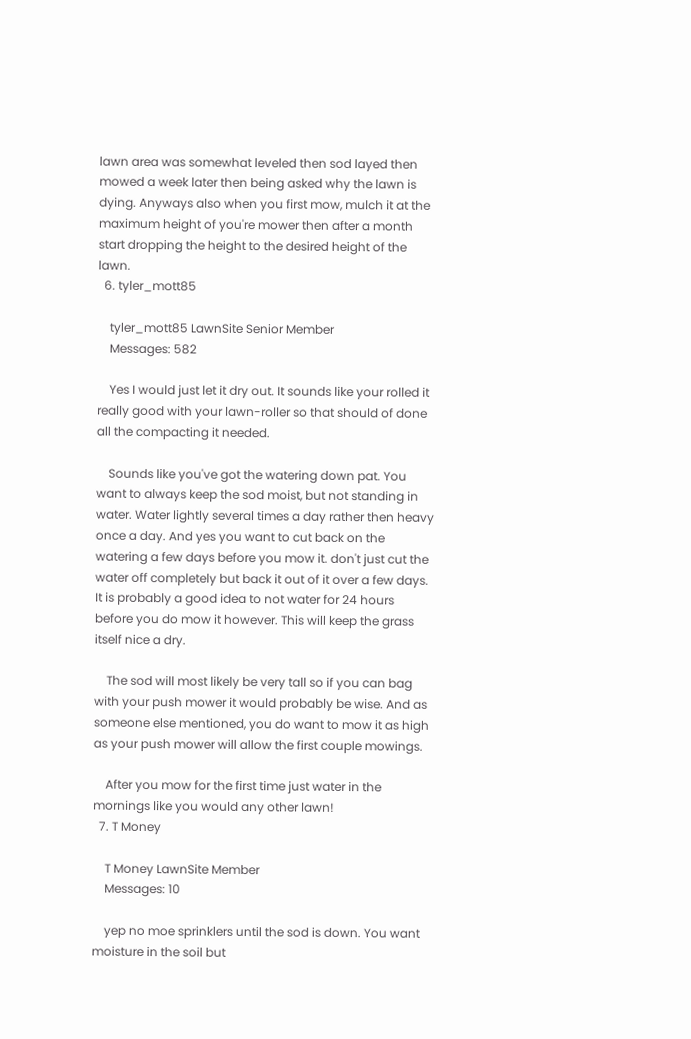lawn area was somewhat leveled then sod layed then mowed a week later then being asked why the lawn is dying. Anyways also when you first mow, mulch it at the maximum height of you're mower then after a month start dropping the height to the desired height of the lawn.
  6. tyler_mott85

    tyler_mott85 LawnSite Senior Member
    Messages: 582

    Yes I would just let it dry out. It sounds like your rolled it really good with your lawn-roller so that should of done all the compacting it needed.

    Sounds like you've got the watering down pat. You want to always keep the sod moist, but not standing in water. Water lightly several times a day rather then heavy once a day. And yes you want to cut back on the watering a few days before you mow it. don't just cut the water off completely but back it out of it over a few days. It is probably a good idea to not water for 24 hours before you do mow it however. This will keep the grass itself nice a dry.

    The sod will most likely be very tall so if you can bag with your push mower it would probably be wise. And as someone else mentioned, you do want to mow it as high as your push mower will allow the first couple mowings.

    After you mow for the first time just water in the mornings like you would any other lawn!
  7. T Money

    T Money LawnSite Member
    Messages: 10

    yep no moe sprinklers until the sod is down. You want moisture in the soil but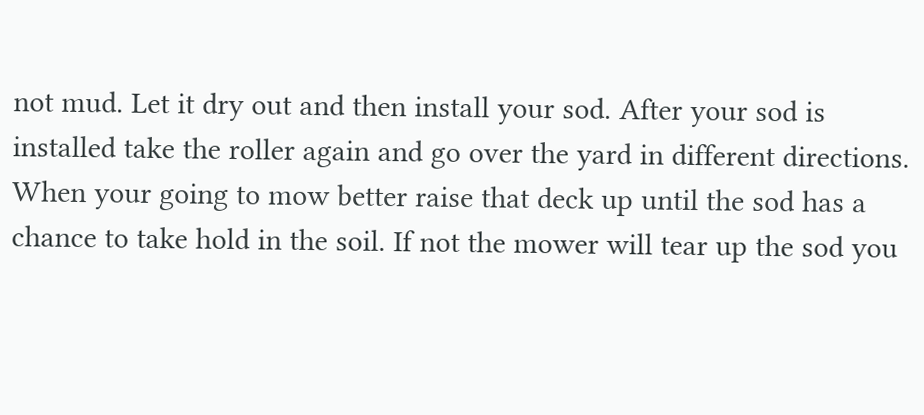not mud. Let it dry out and then install your sod. After your sod is installed take the roller again and go over the yard in different directions. When your going to mow better raise that deck up until the sod has a chance to take hold in the soil. If not the mower will tear up the sod you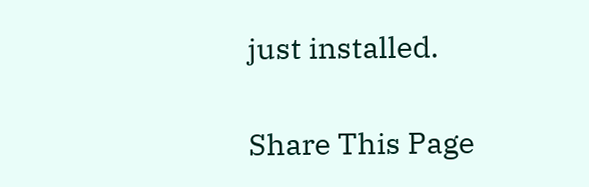just installed.

Share This Page